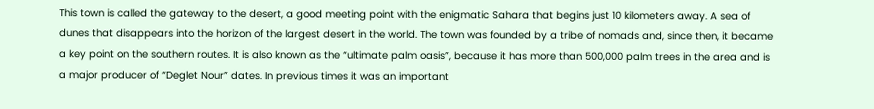This town is called the gateway to the desert, a good meeting point with the enigmatic Sahara that begins just 10 kilometers away. A sea of dunes that disappears into the horizon of the largest desert in the world. The town was founded by a tribe of nomads and, since then, it became a key point on the southern routes. It is also known as the “ultimate palm oasis”, because it has more than 500,000 palm trees in the area and is a major producer of “Deglet Nour” dates. In previous times it was an important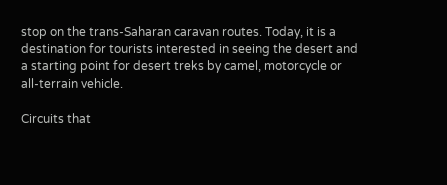stop on the trans-Saharan caravan routes. Today, it is a destination for tourists interested in seeing the desert and a starting point for desert treks by camel, motorcycle or all-terrain vehicle.

Circuits that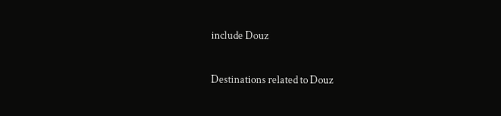include Douz

Destinations related to Douz